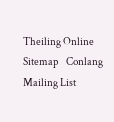Theiling Online    Sitemap    Conlang Mailing List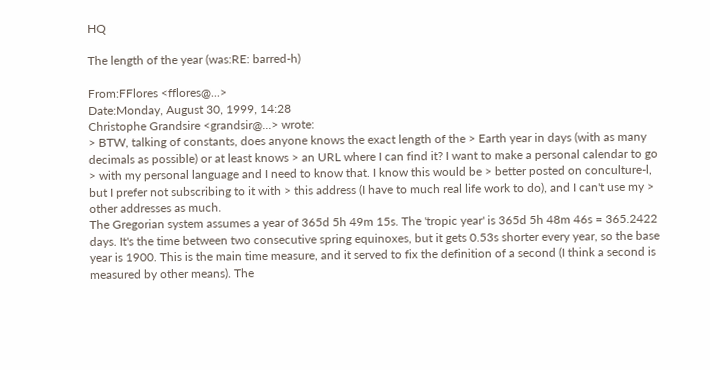HQ

The length of the year (was:RE: barred-h)

From:FFlores <fflores@...>
Date:Monday, August 30, 1999, 14:28
Christophe Grandsire <grandsir@...> wrote:
> BTW, talking of constants, does anyone knows the exact length of the > Earth year in days (with as many decimals as possible) or at least knows > an URL where I can find it? I want to make a personal calendar to go > with my personal language and I need to know that. I know this would be > better posted on conculture-l, but I prefer not subscribing to it with > this address (I have to much real life work to do), and I can't use my > other addresses as much.
The Gregorian system assumes a year of 365d 5h 49m 15s. The 'tropic year' is 365d 5h 48m 46s = 365.2422 days. It's the time between two consecutive spring equinoxes, but it gets 0.53s shorter every year, so the base year is 1900. This is the main time measure, and it served to fix the definition of a second (I think a second is measured by other means). The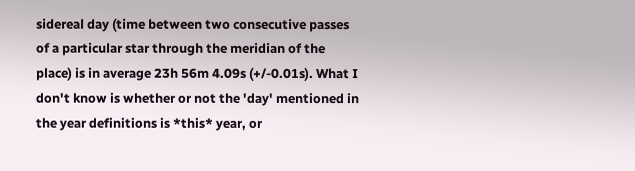sidereal day (time between two consecutive passes of a particular star through the meridian of the place) is in average 23h 56m 4.09s (+/-0.01s). What I don't know is whether or not the 'day' mentioned in the year definitions is *this* year, or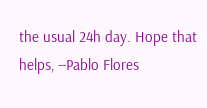the usual 24h day. Hope that helps, --Pablo Flores